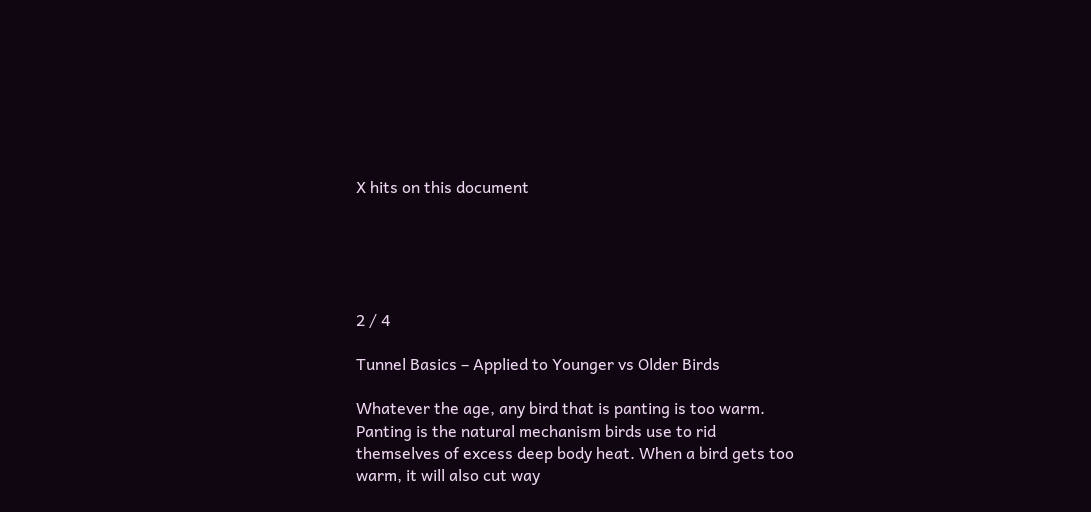X hits on this document





2 / 4

Tunnel Basics – Applied to Younger vs Older Birds

Whatever the age, any bird that is panting is too warm. Panting is the natural mechanism birds use to rid themselves of excess deep body heat. When a bird gets too warm, it will also cut way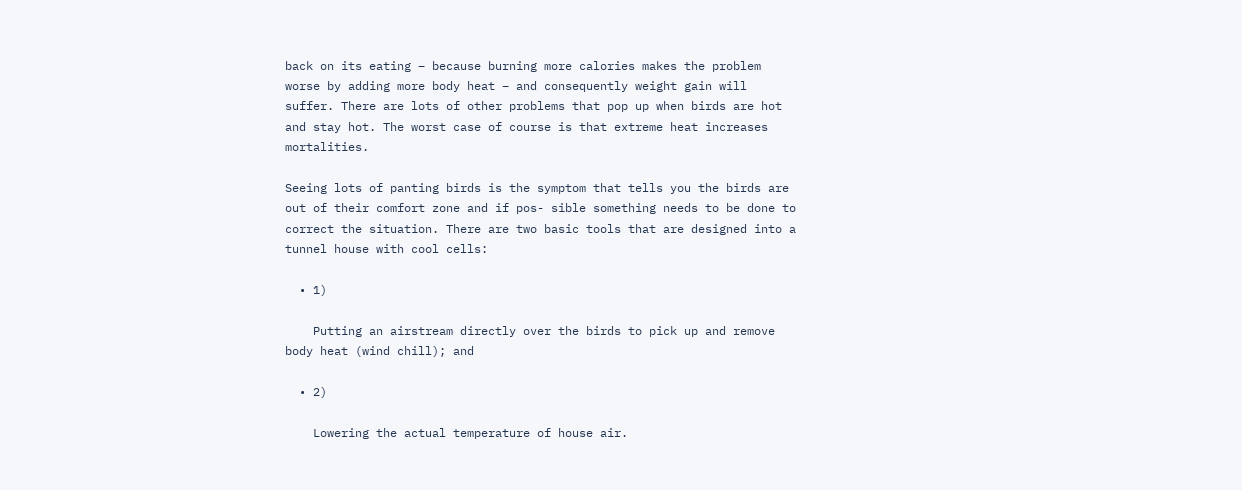back on its eating – because burning more calories makes the problem worse by adding more body heat – and consequently weight gain will suffer. There are lots of other problems that pop up when birds are hot and stay hot. The worst case of course is that extreme heat increases mortalities.

Seeing lots of panting birds is the symptom that tells you the birds are out of their comfort zone and if pos- sible something needs to be done to correct the situation. There are two basic tools that are designed into a tunnel house with cool cells:

  • 1)

    Putting an airstream directly over the birds to pick up and remove body heat (wind chill); and

  • 2)

    Lowering the actual temperature of house air.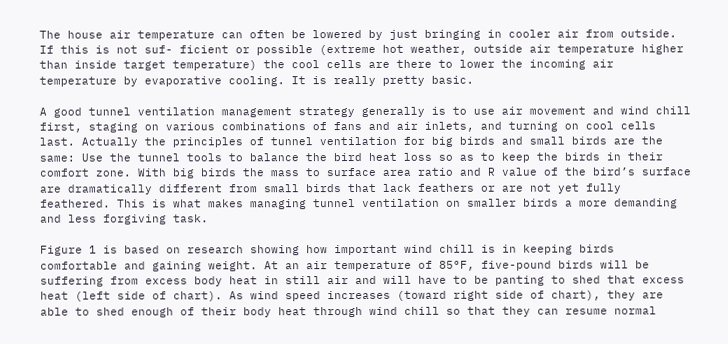The house air temperature can often be lowered by just bringing in cooler air from outside. If this is not suf- ficient or possible (extreme hot weather, outside air temperature higher than inside target temperature) the cool cells are there to lower the incoming air temperature by evaporative cooling. It is really pretty basic.

A good tunnel ventilation management strategy generally is to use air movement and wind chill first, staging on various combinations of fans and air inlets, and turning on cool cells last. Actually the principles of tunnel ventilation for big birds and small birds are the same: Use the tunnel tools to balance the bird heat loss so as to keep the birds in their comfort zone. With big birds the mass to surface area ratio and R value of the bird’s surface are dramatically different from small birds that lack feathers or are not yet fully feathered. This is what makes managing tunnel ventilation on smaller birds a more demanding and less forgiving task.

Figure 1 is based on research showing how important wind chill is in keeping birds comfortable and gaining weight. At an air temperature of 85°F, five-pound birds will be suffering from excess body heat in still air and will have to be panting to shed that excess heat (left side of chart). As wind speed increases (toward right side of chart), they are able to shed enough of their body heat through wind chill so that they can resume normal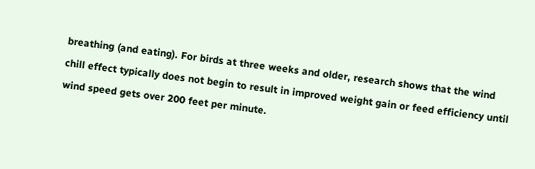breathing (and eating). For birds at three weeks and older, research shows that the wind chill effect typically does not begin to result in improved weight gain or feed efficiency until wind speed gets over 200 feet per minute.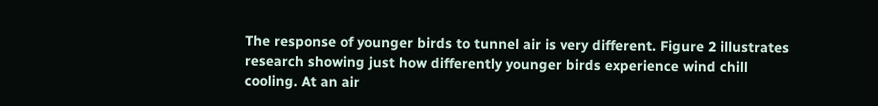The response of younger birds to tunnel air is very different. Figure 2 illustrates research showing just how differently younger birds experience wind chill cooling. At an air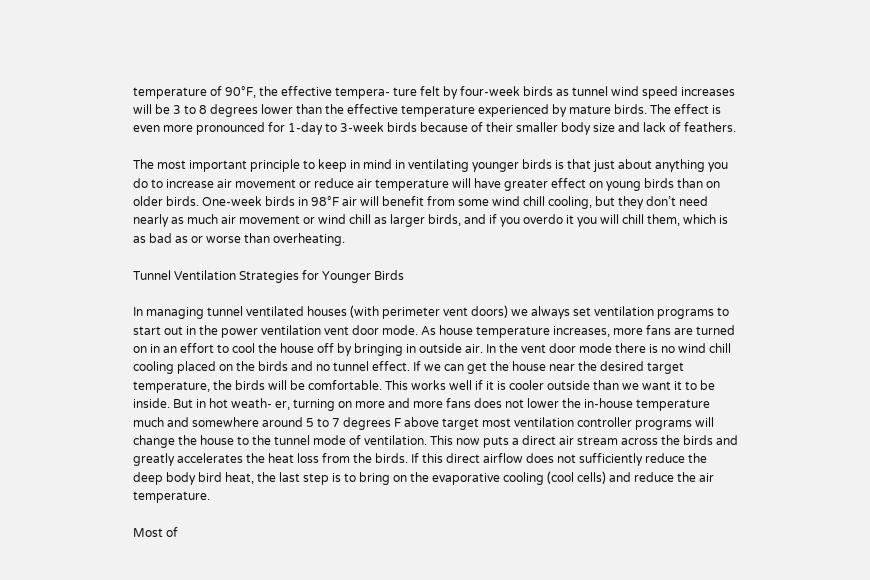temperature of 90°F, the effective tempera- ture felt by four-week birds as tunnel wind speed increases will be 3 to 8 degrees lower than the effective temperature experienced by mature birds. The effect is even more pronounced for 1-day to 3-week birds because of their smaller body size and lack of feathers.

The most important principle to keep in mind in ventilating younger birds is that just about anything you do to increase air movement or reduce air temperature will have greater effect on young birds than on older birds. One-week birds in 98°F air will benefit from some wind chill cooling, but they don’t need nearly as much air movement or wind chill as larger birds, and if you overdo it you will chill them, which is as bad as or worse than overheating.

Tunnel Ventilation Strategies for Younger Birds

In managing tunnel ventilated houses (with perimeter vent doors) we always set ventilation programs to start out in the power ventilation vent door mode. As house temperature increases, more fans are turned on in an effort to cool the house off by bringing in outside air. In the vent door mode there is no wind chill cooling placed on the birds and no tunnel effect. If we can get the house near the desired target temperature, the birds will be comfortable. This works well if it is cooler outside than we want it to be inside. But in hot weath- er, turning on more and more fans does not lower the in-house temperature much and somewhere around 5 to 7 degrees F above target most ventilation controller programs will change the house to the tunnel mode of ventilation. This now puts a direct air stream across the birds and greatly accelerates the heat loss from the birds. If this direct airflow does not sufficiently reduce the deep body bird heat, the last step is to bring on the evaporative cooling (cool cells) and reduce the air temperature.

Most of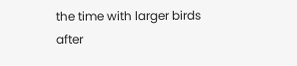the time with larger birds after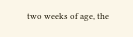two weeks of age, the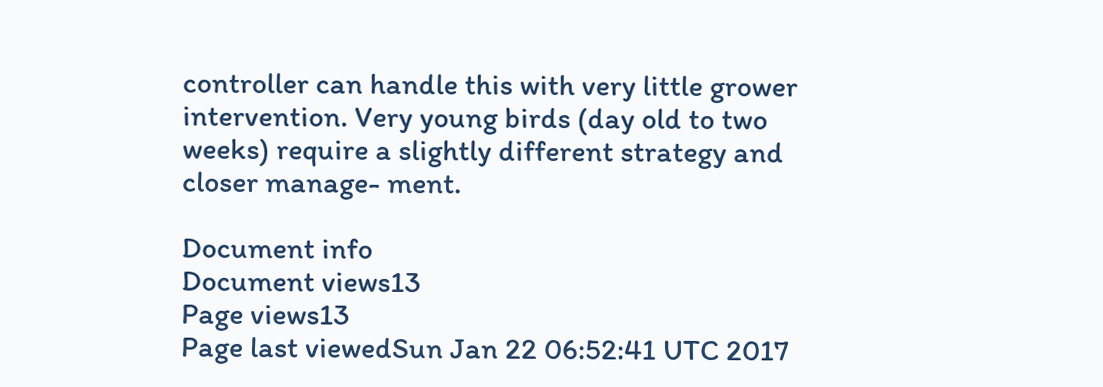controller can handle this with very little grower intervention. Very young birds (day old to two weeks) require a slightly different strategy and closer manage- ment.

Document info
Document views13
Page views13
Page last viewedSun Jan 22 06:52:41 UTC 2017